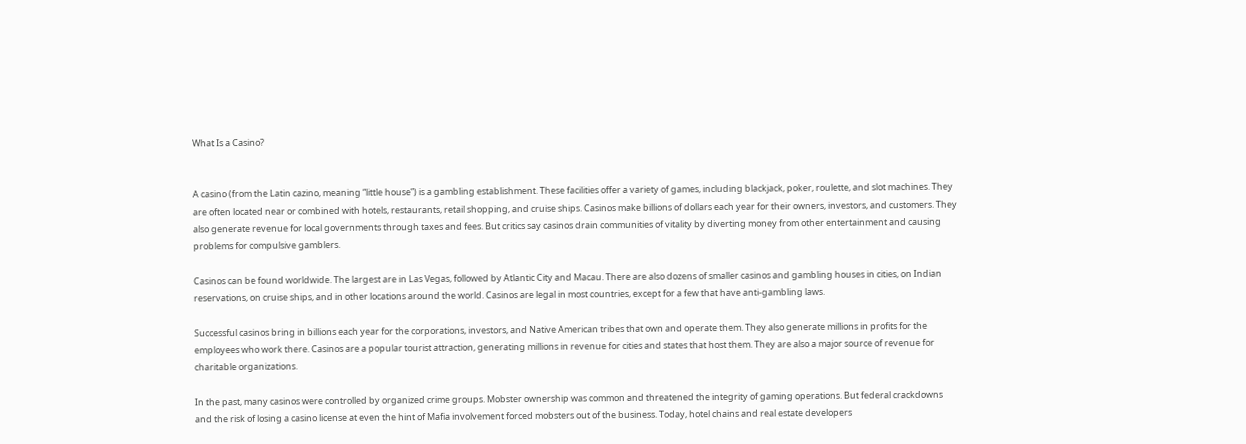What Is a Casino?


A casino (from the Latin cazino, meaning “little house”) is a gambling establishment. These facilities offer a variety of games, including blackjack, poker, roulette, and slot machines. They are often located near or combined with hotels, restaurants, retail shopping, and cruise ships. Casinos make billions of dollars each year for their owners, investors, and customers. They also generate revenue for local governments through taxes and fees. But critics say casinos drain communities of vitality by diverting money from other entertainment and causing problems for compulsive gamblers.

Casinos can be found worldwide. The largest are in Las Vegas, followed by Atlantic City and Macau. There are also dozens of smaller casinos and gambling houses in cities, on Indian reservations, on cruise ships, and in other locations around the world. Casinos are legal in most countries, except for a few that have anti-gambling laws.

Successful casinos bring in billions each year for the corporations, investors, and Native American tribes that own and operate them. They also generate millions in profits for the employees who work there. Casinos are a popular tourist attraction, generating millions in revenue for cities and states that host them. They are also a major source of revenue for charitable organizations.

In the past, many casinos were controlled by organized crime groups. Mobster ownership was common and threatened the integrity of gaming operations. But federal crackdowns and the risk of losing a casino license at even the hint of Mafia involvement forced mobsters out of the business. Today, hotel chains and real estate developers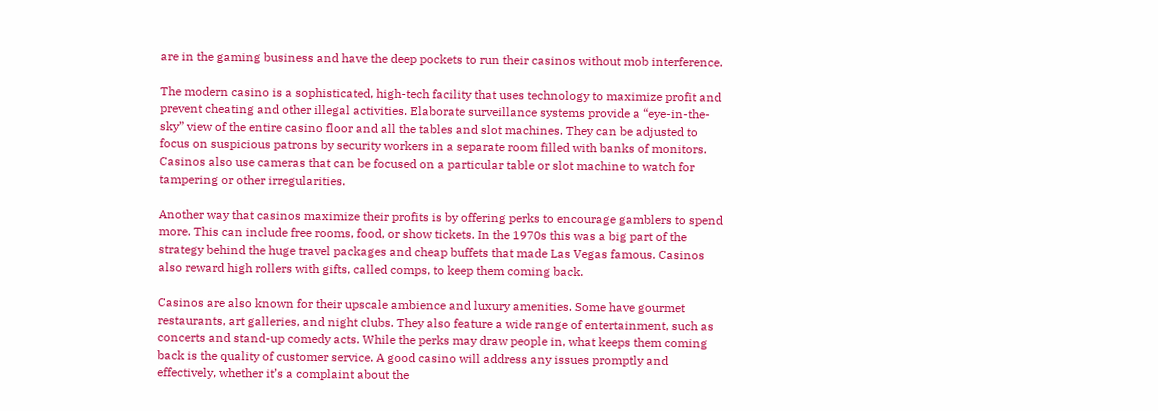are in the gaming business and have the deep pockets to run their casinos without mob interference.

The modern casino is a sophisticated, high-tech facility that uses technology to maximize profit and prevent cheating and other illegal activities. Elaborate surveillance systems provide a “eye-in-the-sky” view of the entire casino floor and all the tables and slot machines. They can be adjusted to focus on suspicious patrons by security workers in a separate room filled with banks of monitors. Casinos also use cameras that can be focused on a particular table or slot machine to watch for tampering or other irregularities.

Another way that casinos maximize their profits is by offering perks to encourage gamblers to spend more. This can include free rooms, food, or show tickets. In the 1970s this was a big part of the strategy behind the huge travel packages and cheap buffets that made Las Vegas famous. Casinos also reward high rollers with gifts, called comps, to keep them coming back.

Casinos are also known for their upscale ambience and luxury amenities. Some have gourmet restaurants, art galleries, and night clubs. They also feature a wide range of entertainment, such as concerts and stand-up comedy acts. While the perks may draw people in, what keeps them coming back is the quality of customer service. A good casino will address any issues promptly and effectively, whether it’s a complaint about the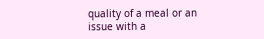quality of a meal or an issue with a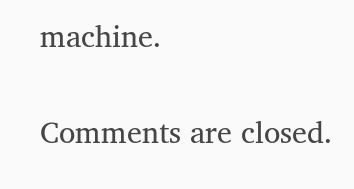machine.

Comments are closed.